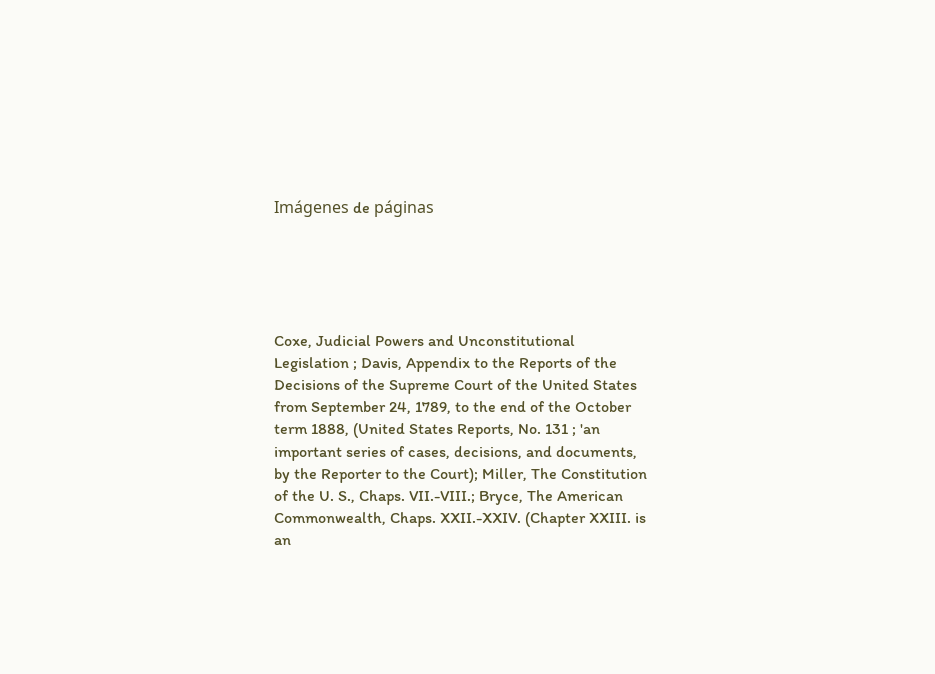Imágenes de páginas





Coxe, Judicial Powers and Unconstitutional Legislation ; Davis, Appendix to the Reports of the Decisions of the Supreme Court of the United States from September 24, 1789, to the end of the October term 1888, (United States Reports, No. 131 ; 'an important series of cases, decisions, and documents, by the Reporter to the Court); Miller, The Constitution of the U. S., Chaps. VII.-VIII.; Bryce, The American Commonwealth, Chaps. XXII.-XXIV. (Chapter XXIII. is an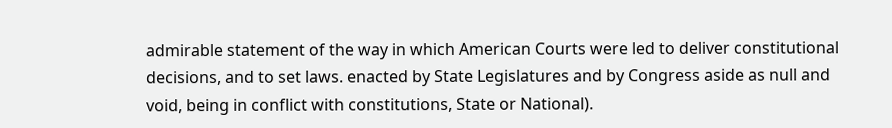admirable statement of the way in which American Courts were led to deliver constitutional decisions, and to set laws. enacted by State Legislatures and by Congress aside as null and void, being in conflict with constitutions, State or National).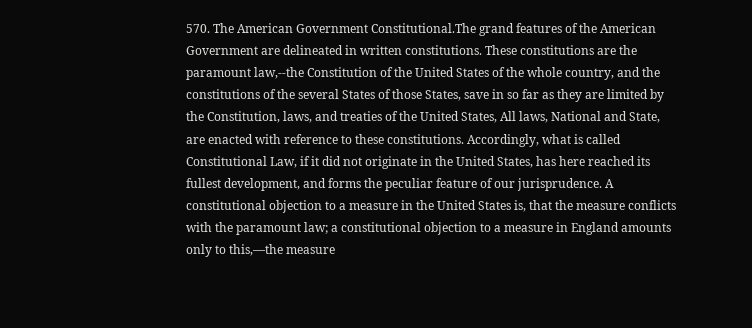570. The American Government Constitutional.The grand features of the American Government are delineated in written constitutions. These constitutions are the paramount law,--the Constitution of the United States of the whole country, and the constitutions of the several States of those States, save in so far as they are limited by the Constitution, laws, and treaties of the United States, All laws, National and State, are enacted with reference to these constitutions. Accordingly, what is called Constitutional Law, if it did not originate in the United States, has here reached its fullest development, and forms the peculiar feature of our jurisprudence. A constitutional objection to a measure in the United States is, that the measure conflicts with the paramount law; a constitutional objection to a measure in England amounts only to this,—the measure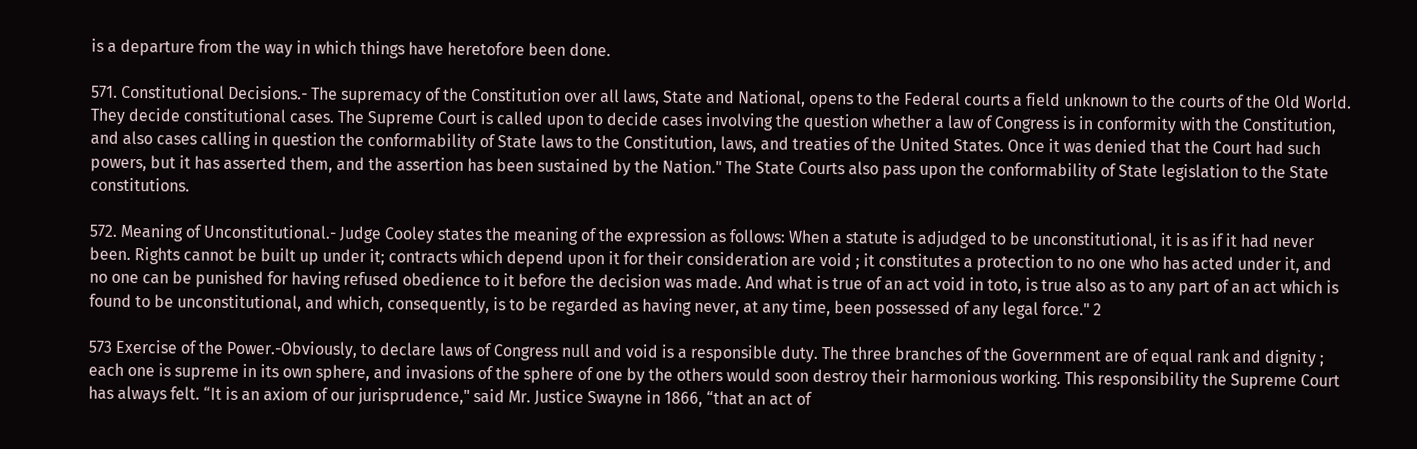is a departure from the way in which things have heretofore been done.

571. Constitutional Decisions.- The supremacy of the Constitution over all laws, State and National, opens to the Federal courts a field unknown to the courts of the Old World. They decide constitutional cases. The Supreme Court is called upon to decide cases involving the question whether a law of Congress is in conformity with the Constitution, and also cases calling in question the conformability of State laws to the Constitution, laws, and treaties of the United States. Once it was denied that the Court had such powers, but it has asserted them, and the assertion has been sustained by the Nation." The State Courts also pass upon the conformability of State legislation to the State constitutions.

572. Meaning of Unconstitutional.- Judge Cooley states the meaning of the expression as follows: When a statute is adjudged to be unconstitutional, it is as if it had never been. Rights cannot be built up under it; contracts which depend upon it for their consideration are void ; it constitutes a protection to no one who has acted under it, and no one can be punished for having refused obedience to it before the decision was made. And what is true of an act void in toto, is true also as to any part of an act which is found to be unconstitutional, and which, consequently, is to be regarded as having never, at any time, been possessed of any legal force." 2

573 Exercise of the Power.-Obviously, to declare laws of Congress null and void is a responsible duty. The three branches of the Government are of equal rank and dignity ; each one is supreme in its own sphere, and invasions of the sphere of one by the others would soon destroy their harmonious working. This responsibility the Supreme Court has always felt. “It is an axiom of our jurisprudence," said Mr. Justice Swayne in 1866, “that an act of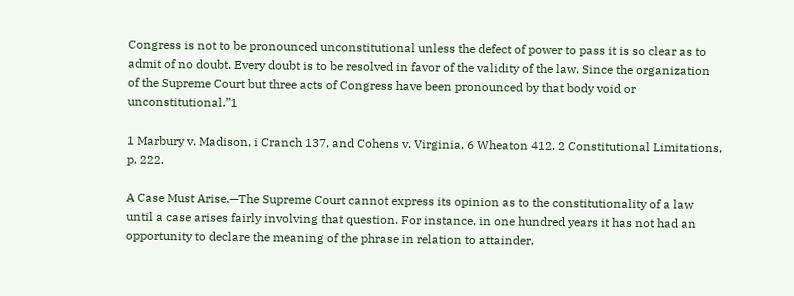Congress is not to be pronounced unconstitutional unless the defect of power to pass it is so clear as to admit of no doubt. Every doubt is to be resolved in favor of the validity of the law. Since the organization of the Supreme Court but three acts of Congress have been pronounced by that body void or unconstitutional.”1

1 Marbury v. Madison, i Cranch 137, and Cohens v. Virginia, 6 Wheaton 412. 2 Constitutional Limitations, p. 222.

A Case Must Arise.—The Supreme Court cannot express its opinion as to the constitutionality of a law until a case arises fairly involving that question. For instance, in one hundred years it has not had an opportunity to declare the meaning of the phrase in relation to attainder,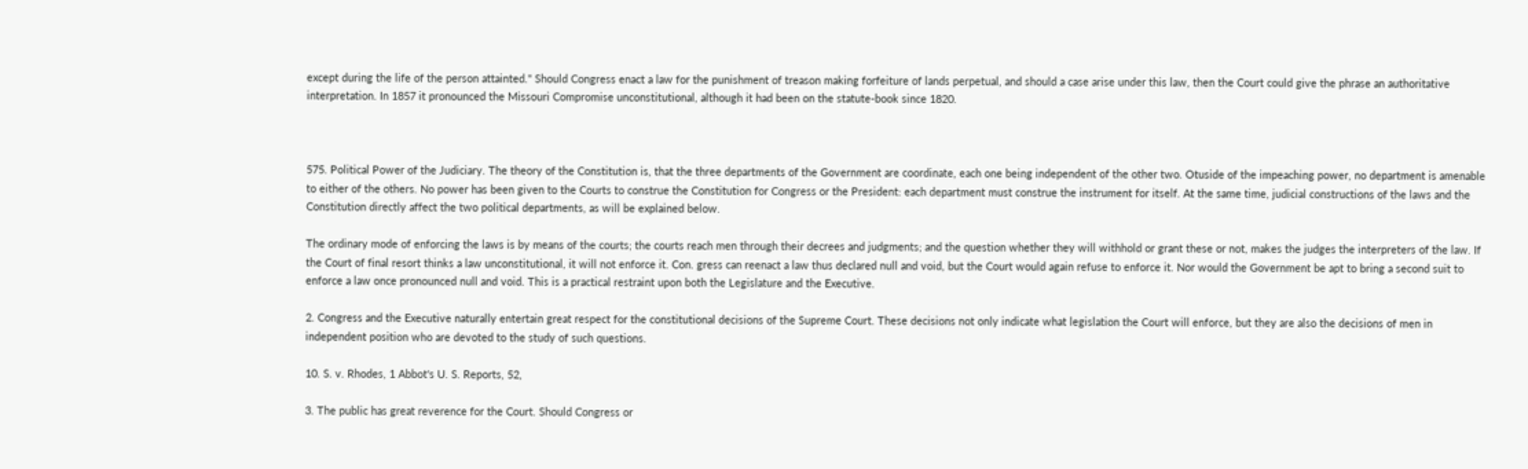except during the life of the person attainted." Should Congress enact a law for the punishment of treason making forfeiture of lands perpetual, and should a case arise under this law, then the Court could give the phrase an authoritative interpretation. In 1857 it pronounced the Missouri Compromise unconstitutional, although it had been on the statute-book since 1820.



575. Political Power of the Judiciary. The theory of the Constitution is, that the three departments of the Government are coordinate, each one being independent of the other two. Otuside of the impeaching power, no department is amenable to either of the others. No power has been given to the Courts to construe the Constitution for Congress or the President: each department must construe the instrument for itself. At the same time, judicial constructions of the laws and the Constitution directly affect the two political departments, as will be explained below.

The ordinary mode of enforcing the laws is by means of the courts; the courts reach men through their decrees and judgments; and the question whether they will withhold or grant these or not, makes the judges the interpreters of the law. If the Court of final resort thinks a law unconstitutional, it will not enforce it. Con. gress can reenact a law thus declared null and void, but the Court would again refuse to enforce it. Nor would the Government be apt to bring a second suit to enforce a law once pronounced null and void. This is a practical restraint upon both the Legislature and the Executive.

2. Congress and the Executive naturally entertain great respect for the constitutional decisions of the Supreme Court. These decisions not only indicate what legislation the Court will enforce, but they are also the decisions of men in independent position who are devoted to the study of such questions.

10. S. v. Rhodes, 1 Abbot's U. S. Reports, 52,

3. The public has great reverence for the Court. Should Congress or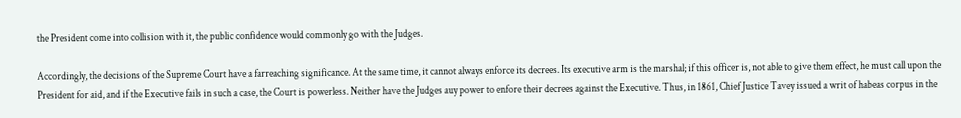the President come into collision with it, the public confidence would commonly go with the Judges.

Accordingly, the decisions of the Supreme Court have a farreaching significance. At the same time, it cannot always enforce its decrees. Its executive arm is the marshal; if this officer is, not able to give them effect, he must call upon the President for aid, and if the Executive fails in such a case, the Court is powerless. Neither have the Judges auy power to enfore their decrees against the Executive. Thus, in 1861, Chief Justice Tavey issued a writ of habeas corpus in the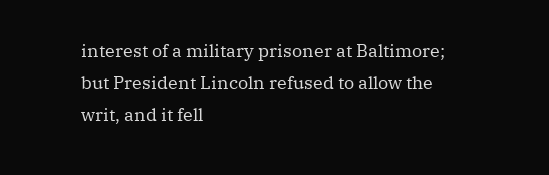interest of a military prisoner at Baltimore; but President Lincoln refused to allow the writ, and it fell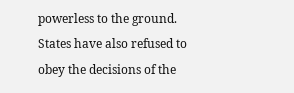powerless to the ground. States have also refused to obey the decisions of the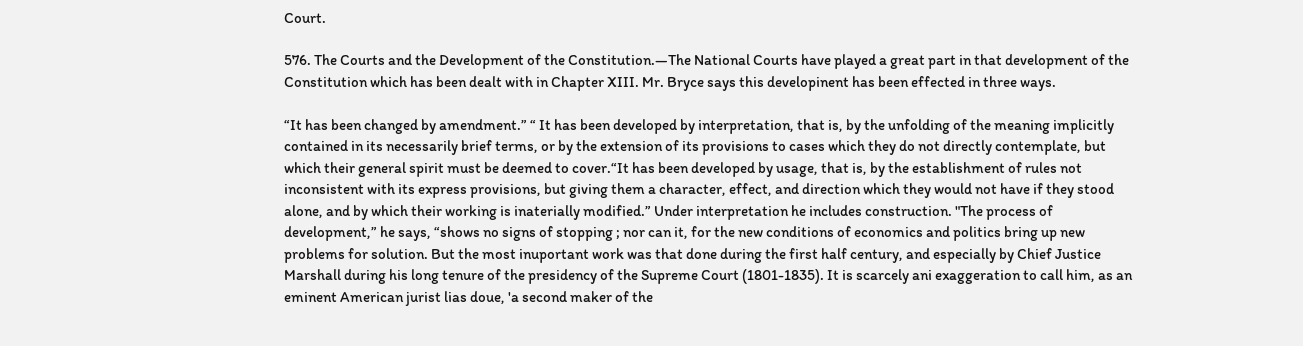Court.

576. The Courts and the Development of the Constitution.—The National Courts have played a great part in that development of the Constitution which has been dealt with in Chapter XIII. Mr. Bryce says this developinent has been effected in three ways.

“It has been changed by amendment.” “ It has been developed by interpretation, that is, by the unfolding of the meaning implicitly contained in its necessarily brief terms, or by the extension of its provisions to cases which they do not directly contemplate, but which their general spirit must be deemed to cover.“It has been developed by usage, that is, by the establishment of rules not inconsistent with its express provisions, but giving them a character, effect, and direction which they would not have if they stood alone, and by which their working is inaterially modified.” Under interpretation he includes construction. "The process of development,” he says, “shows no signs of stopping ; nor can it, for the new conditions of economics and politics bring up new problems for solution. But the most inuportant work was that done during the first half century, and especially by Chief Justice Marshall during his long tenure of the presidency of the Supreme Court (1801-1835). It is scarcely ani exaggeration to call him, as an eminent American jurist lias doue, 'a second maker of the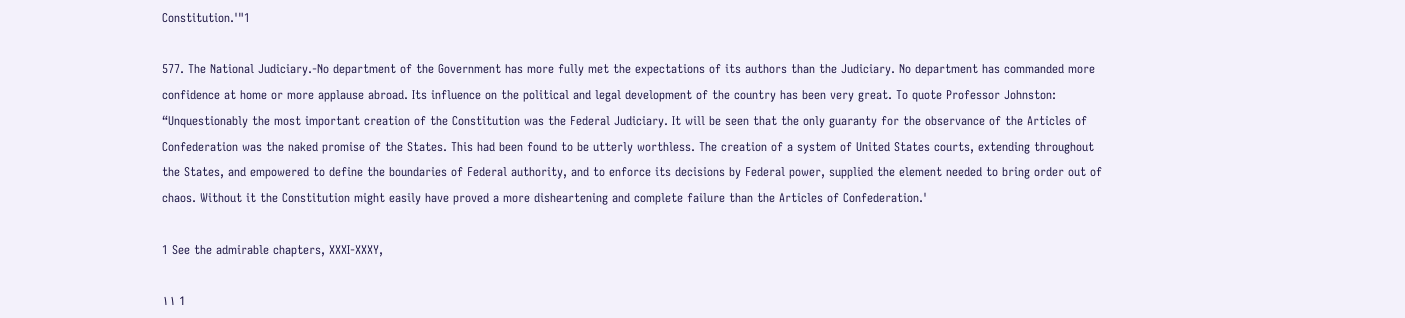Constitution.'"1

577. The National Judiciary.-No department of the Government has more fully met the expectations of its authors than the Judiciary. No department has commanded more confidence at home or more applause abroad. Its influence on the political and legal development of the country has been very great. To quote Professor Johnston: “Unquestionably the most important creation of the Constitution was the Federal Judiciary. It will be seen that the only guaranty for the observance of the Articles of Confederation was the naked promise of the States. This had been found to be utterly worthless. The creation of a system of United States courts, extending throughout the States, and empowered to define the boundaries of Federal authority, and to enforce its decisions by Federal power, supplied the element needed to bring order out of chaos. Without it the Constitution might easily have proved a more disheartening and complete failure than the Articles of Confederation.'

1 See the admirable chapters, XXXI-XXXY,

۱۱ 1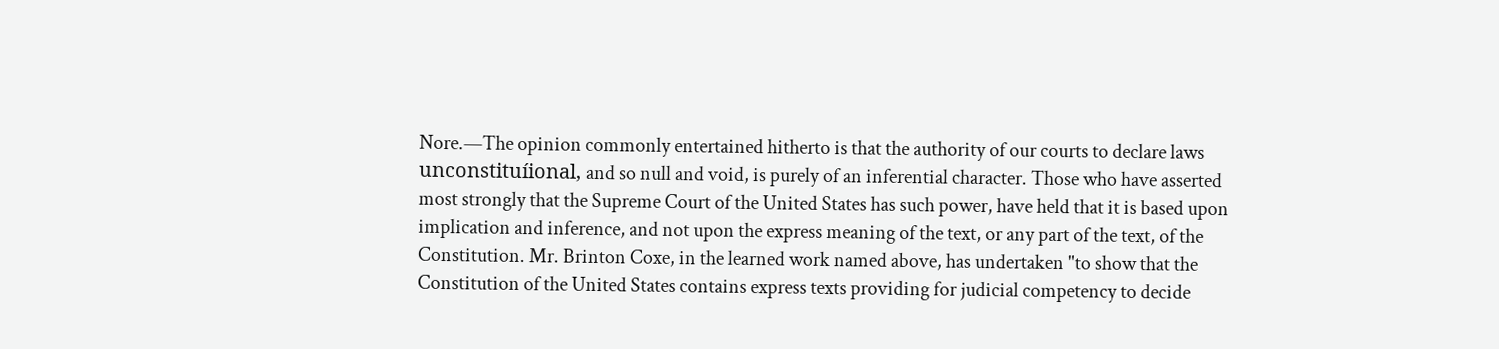Nore.—The opinion commonly entertained hitherto is that the authority of our courts to declare laws unconstituíional, and so null and void, is purely of an inferential character. Those who have asserted most strongly that the Supreme Court of the United States has such power, have held that it is based upon implication and inference, and not upon the express meaning of the text, or any part of the text, of the Constitution. Mr. Brinton Coxe, in the learned work named above, has undertaken "to show that the Constitution of the United States contains express texts providing for judicial competency to decide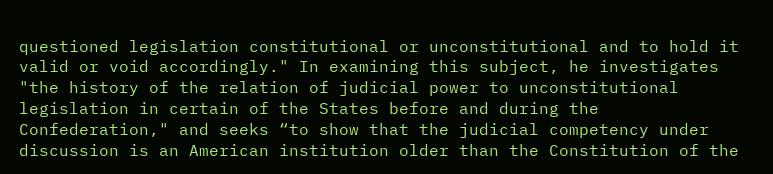questioned legislation constitutional or unconstitutional and to hold it valid or void accordingly." In examining this subject, he investigates "the history of the relation of judicial power to unconstitutional legislation in certain of the States before and during the Confederation," and seeks “to show that the judicial competency under discussion is an American institution older than the Constitution of the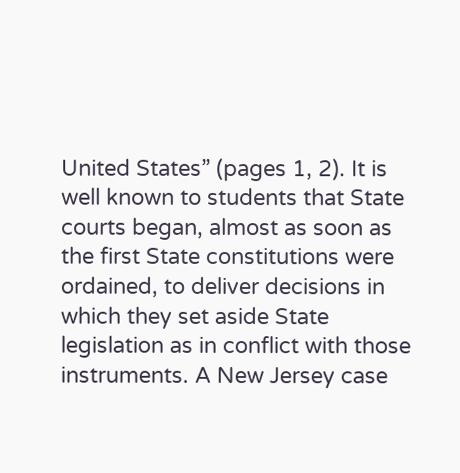United States” (pages 1, 2). It is well known to students that State courts began, almost as soon as the first State constitutions were ordained, to deliver decisions in which they set aside State legislation as in conflict with those instruments. A New Jersey case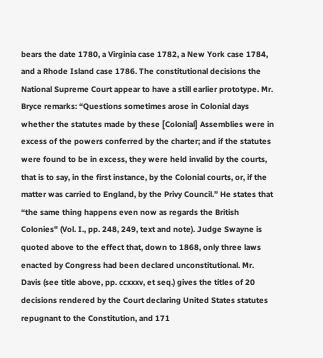bears the date 1780, a Virginia case 1782, a New York case 1784, and a Rhode Island case 1786. The constitutional decisions the National Supreme Court appear to have a still earlier prototype. Mr. Bryce remarks: “Questions sometimes arose in Colonial days whether the statutes made by these [Colonial] Assemblies were in excess of the powers conferred by the charter; and if the statutes were found to be in excess, they were held invalid by the courts, that is to say, in the first instance, by the Colonial courts, or, if the matter was carried to England, by the Privy Council.” He states that “the same thing happens even now as regards the British Colonies" (Vol. I., pp. 248, 249, text and note). Judge Swayne is quoted above to the effect that, down to 1868, only three laws enacted by Congress had been declared unconstitutional. Mr. Davis (see title above, pp. ccxxxv, et seq.) gives the titles of 20 decisions rendered by the Court declaring United States statutes repugnant to the Constitution, and 171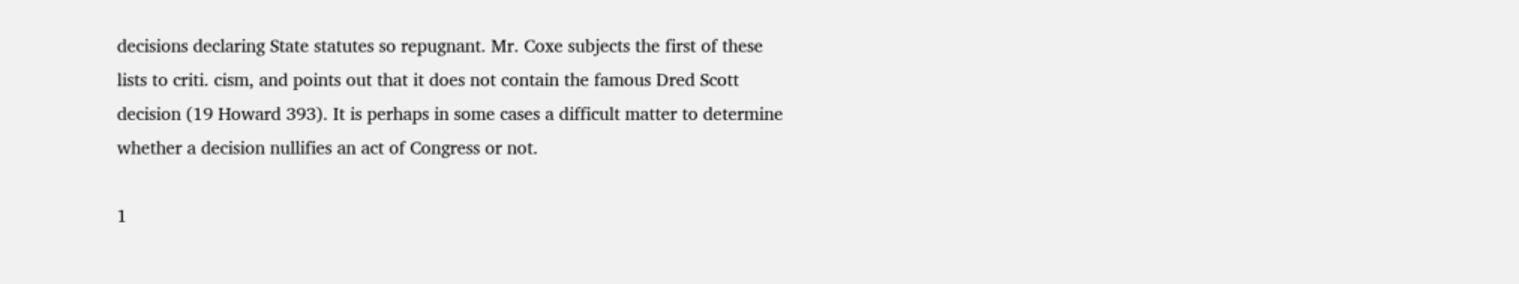decisions declaring State statutes so repugnant. Mr. Coxe subjects the first of these lists to criti. cism, and points out that it does not contain the famous Dred Scott decision (19 Howard 393). It is perhaps in some cases a difficult matter to determine whether a decision nullifies an act of Congress or not.

1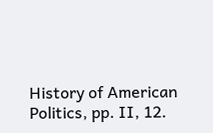History of American Politics, pp. II, 12.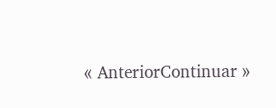« AnteriorContinuar »